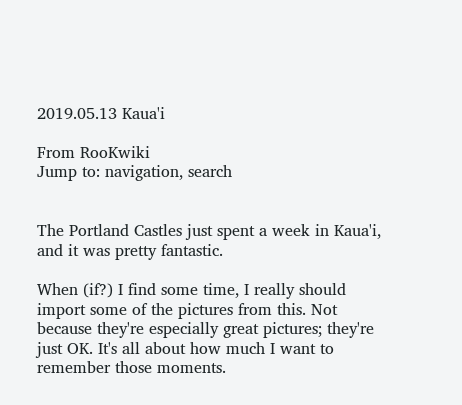2019.05.13 Kaua'i

From RooKwiki
Jump to: navigation, search


The Portland Castles just spent a week in Kaua'i, and it was pretty fantastic.

When (if?) I find some time, I really should import some of the pictures from this. Not because they're especially great pictures; they're just OK. It's all about how much I want to remember those moments.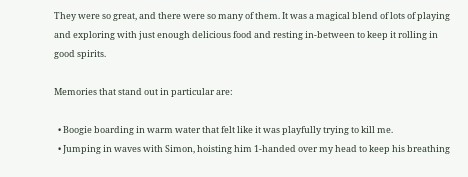They were so great, and there were so many of them. It was a magical blend of lots of playing and exploring with just enough delicious food and resting in-between to keep it rolling in good spirits.

Memories that stand out in particular are:

  • Boogie boarding in warm water that felt like it was playfully trying to kill me.
  • Jumping in waves with Simon, hoisting him 1-handed over my head to keep his breathing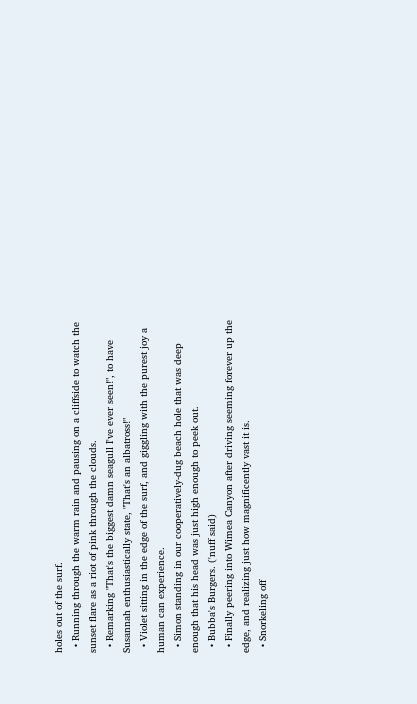holes out of the surf.
  • Running through the warm rain and pausing on a cliffside to watch the sunset flare as a riot of pink through the clouds.
  • Remarking "That's the biggest damn seagull I've ever seen!", to have Susannah enthusiastically state, "That's an albatross!"
  • Violet sitting in the edge of the surf, and giggling with the purest joy a human can experience.
  • Simon standing in our cooperatively-dug beach hole that was deep enough that his head was just high enough to peek out.
  • Bubba's Burgers. ('nuff said)
  • Finally peering into Wimea Canyon after driving seeming forever up the edge, and realizing just how magnificently vast it is.
  • Snorkeling off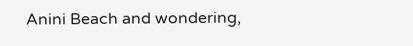Anini Beach and wondering,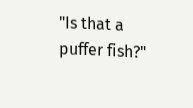"Is that a puffer fish?"